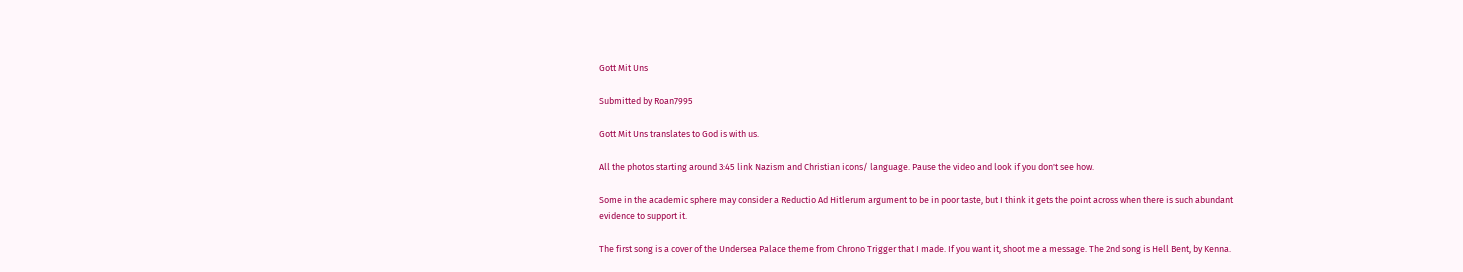Gott Mit Uns

Submitted by Roan7995

Gott Mit Uns translates to God is with us.

All the photos starting around 3:45 link Nazism and Christian icons/ language. Pause the video and look if you don't see how.

Some in the academic sphere may consider a Reductio Ad Hitlerum argument to be in poor taste, but I think it gets the point across when there is such abundant evidence to support it.

The first song is a cover of the Undersea Palace theme from Chrono Trigger that I made. If you want it, shoot me a message. The 2nd song is Hell Bent, by Kenna.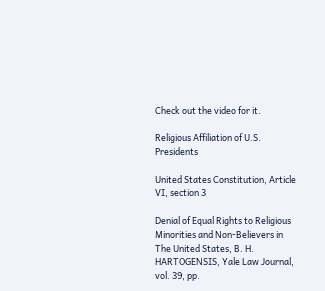Check out the video for it.

Religious Affiliation of U.S. Presidents

United States Constitution, Article VI, section 3

Denial of Equal Rights to Religious Minorities and Non-Believers in The United States, B. H. HARTOGENSIS, Yale Law Journal, vol. 39, pp.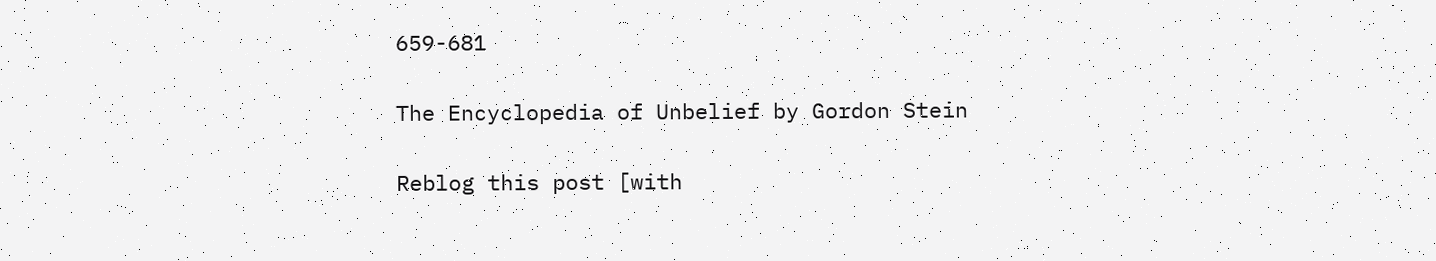659-681

The Encyclopedia of Unbelief by Gordon Stein

Reblog this post [with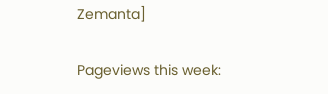Zemanta]

Pageviews this week: